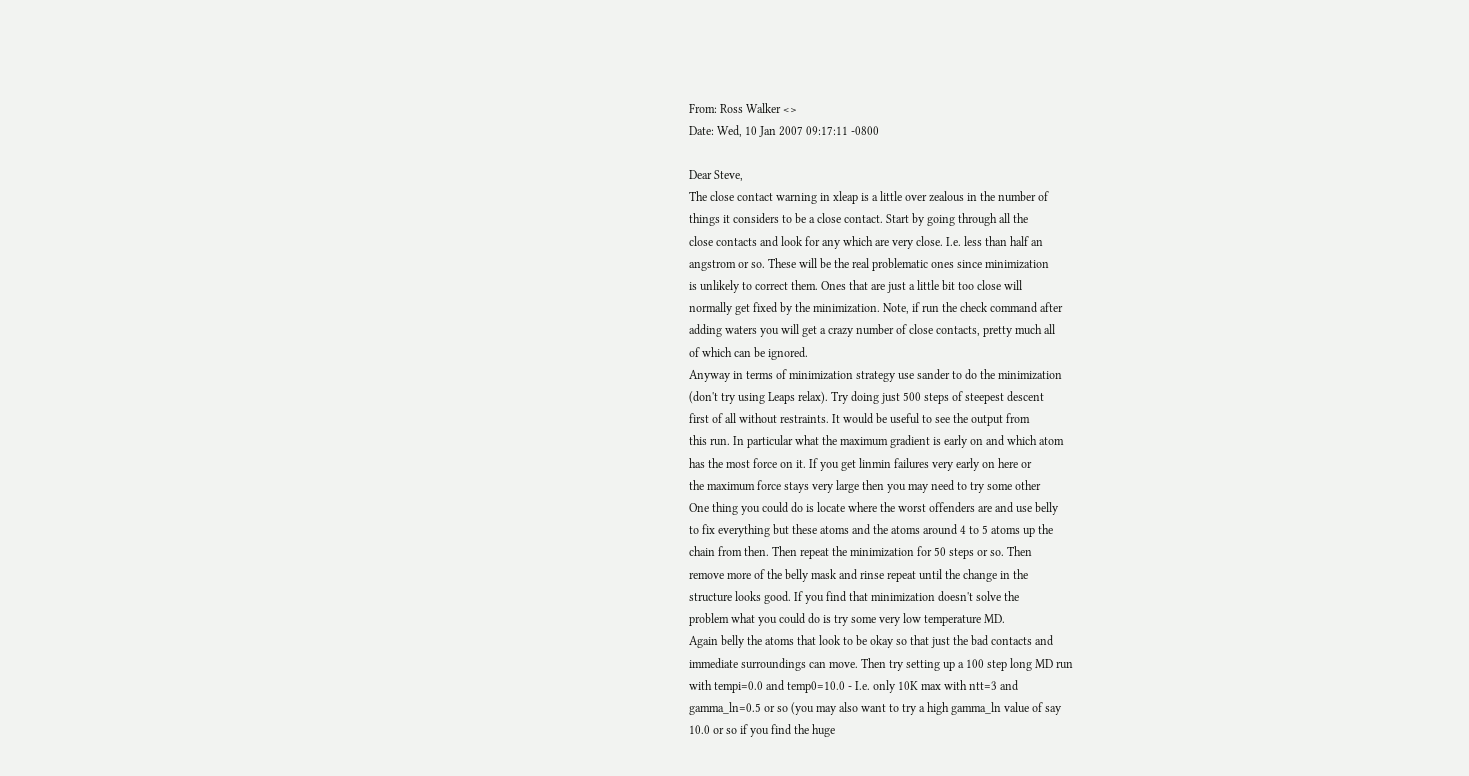From: Ross Walker <>
Date: Wed, 10 Jan 2007 09:17:11 -0800

Dear Steve,
The close contact warning in xleap is a little over zealous in the number of
things it considers to be a close contact. Start by going through all the
close contacts and look for any which are very close. I.e. less than half an
angstrom or so. These will be the real problematic ones since minimization
is unlikely to correct them. Ones that are just a little bit too close will
normally get fixed by the minimization. Note, if run the check command after
adding waters you will get a crazy number of close contacts, pretty much all
of which can be ignored.
Anyway in terms of minimization strategy use sander to do the minimization
(don't try using Leaps relax). Try doing just 500 steps of steepest descent
first of all without restraints. It would be useful to see the output from
this run. In particular what the maximum gradient is early on and which atom
has the most force on it. If you get linmin failures very early on here or
the maximum force stays very large then you may need to try some other
One thing you could do is locate where the worst offenders are and use belly
to fix everything but these atoms and the atoms around 4 to 5 atoms up the
chain from then. Then repeat the minimization for 50 steps or so. Then
remove more of the belly mask and rinse repeat until the change in the
structure looks good. If you find that minimization doesn't solve the
problem what you could do is try some very low temperature MD.
Again belly the atoms that look to be okay so that just the bad contacts and
immediate surroundings can move. Then try setting up a 100 step long MD run
with tempi=0.0 and temp0=10.0 - I.e. only 10K max with ntt=3 and
gamma_ln=0.5 or so (you may also want to try a high gamma_ln value of say
10.0 or so if you find the huge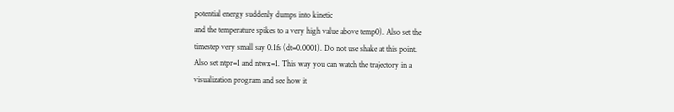potential energy suddenly dumps into kinetic
and the temperature spikes to a very high value above temp0). Also set the
timestep very small say 0.1fs (dt=0.0001). Do not use shake at this point.
Also set ntpr=1 and ntwx=1. This way you can watch the trajectory in a
visualization program and see how it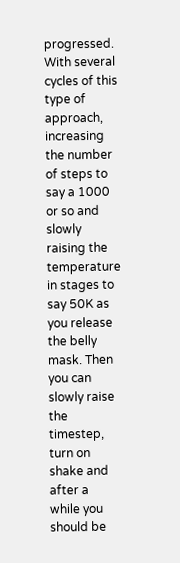progressed. With several cycles of this
type of approach, increasing the number of steps to say a 1000 or so and
slowly raising the temperature in stages to say 50K as you release the belly
mask. Then you can slowly raise the timestep, turn on shake and after a
while you should be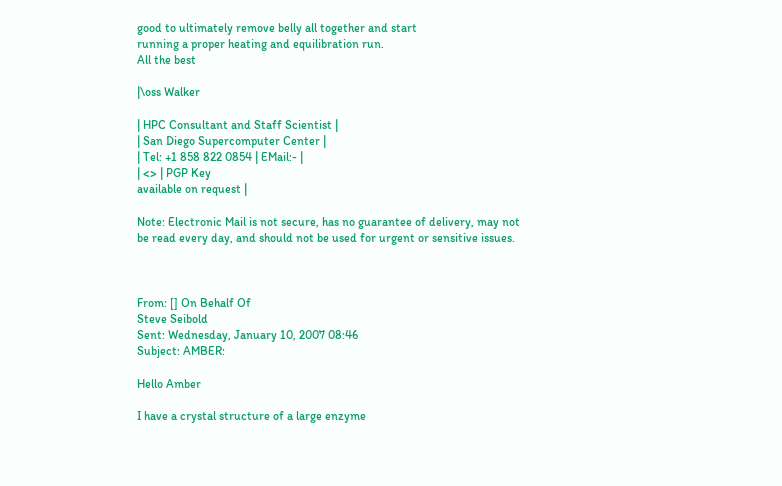good to ultimately remove belly all together and start
running a proper heating and equilibration run.
All the best

|\oss Walker

| HPC Consultant and Staff Scientist |
| San Diego Supercomputer Center |
| Tel: +1 858 822 0854 | EMail:- |
| <> | PGP Key
available on request |

Note: Electronic Mail is not secure, has no guarantee of delivery, may not
be read every day, and should not be used for urgent or sensitive issues.



From: [] On Behalf Of
Steve Seibold
Sent: Wednesday, January 10, 2007 08:46
Subject: AMBER:

Hello Amber

I have a crystal structure of a large enzyme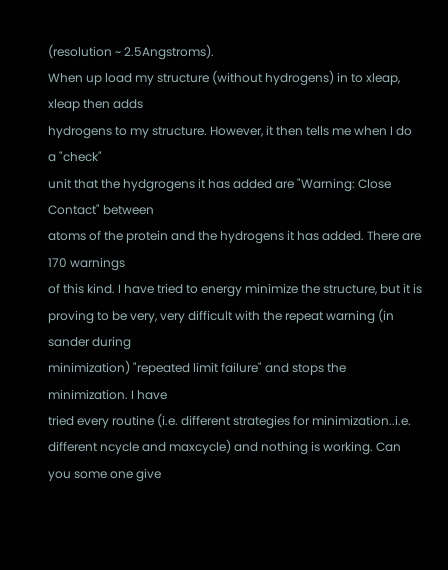(resolution ~ 2.5Angstroms).
When up load my structure (without hydrogens) in to xleap, xleap then adds
hydrogens to my structure. However, it then tells me when I do a "check"
unit that the hydgrogens it has added are "Warning: Close Contact" between
atoms of the protein and the hydrogens it has added. There are 170 warnings
of this kind. I have tried to energy minimize the structure, but it is
proving to be very, very difficult with the repeat warning (in sander during
minimization) "repeated limit failure" and stops the minimization. I have
tried every routine (i.e. different strategies for minimization..i.e.
different ncycle and maxcycle) and nothing is working. Can you some one give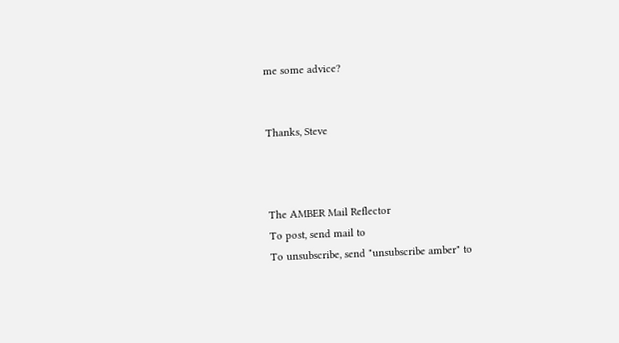me some advice?


Thanks, Steve



The AMBER Mail Reflector
To post, send mail to
To unsubscribe, send "unsubscribe amber" to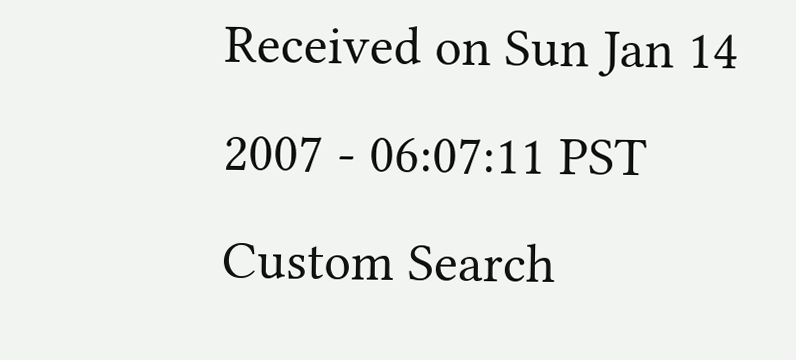Received on Sun Jan 14 2007 - 06:07:11 PST
Custom Search